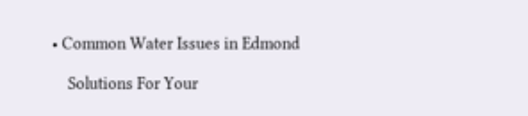• Common Water Issues in Edmond

    Solutions For Your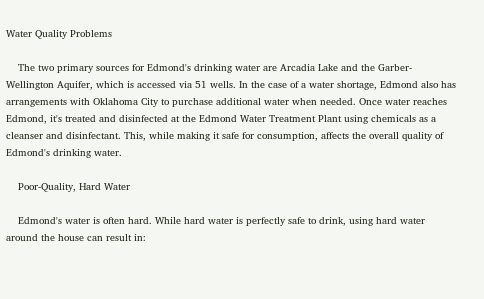Water Quality Problems

    The two primary sources for Edmond's drinking water are Arcadia Lake and the Garber-Wellington Aquifer, which is accessed via 51 wells. In the case of a water shortage, Edmond also has arrangements with Oklahoma City to purchase additional water when needed. Once water reaches Edmond, it's treated and disinfected at the Edmond Water Treatment Plant using chemicals as a cleanser and disinfectant. This, while making it safe for consumption, affects the overall quality of Edmond's drinking water.

    Poor-Quality, Hard Water

    Edmond's water is often hard. While hard water is perfectly safe to drink, using hard water around the house can result in: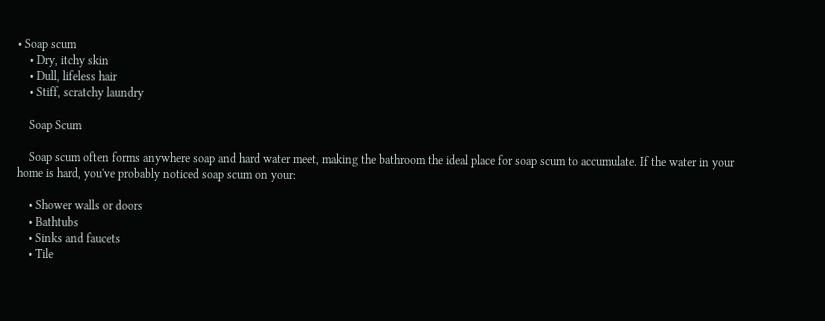• Soap scum
    • Dry, itchy skin
    • Dull, lifeless hair
    • Stiff, scratchy laundry

    Soap Scum

    Soap scum often forms anywhere soap and hard water meet, making the bathroom the ideal place for soap scum to accumulate. If the water in your home is hard, you've probably noticed soap scum on your:

    • Shower walls or doors
    • Bathtubs
    • Sinks and faucets
    • Tile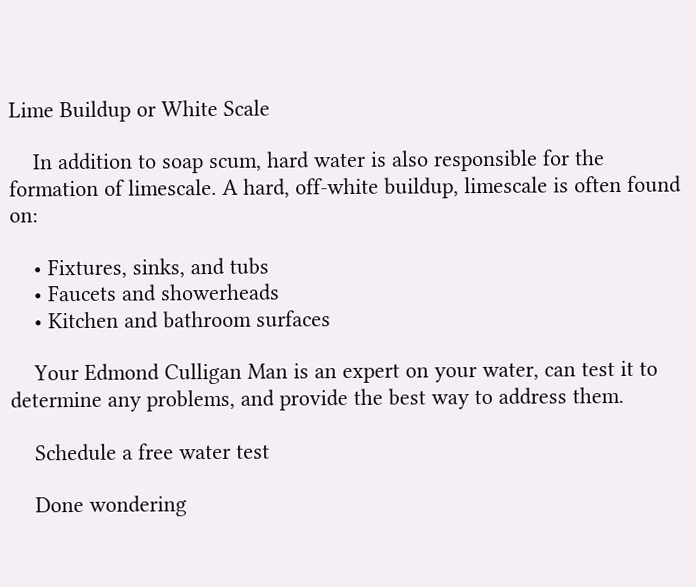Lime Buildup or White Scale

    In addition to soap scum, hard water is also responsible for the formation of limescale. A hard, off-white buildup, limescale is often found on:

    • Fixtures, sinks, and tubs
    • Faucets and showerheads
    • Kitchen and bathroom surfaces

    Your Edmond Culligan Man is an expert on your water, can test it to determine any problems, and provide the best way to address them.

    Schedule a free water test

    Done wondering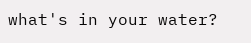what's in your water?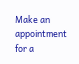Make an appointment for a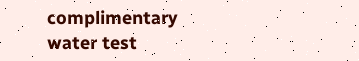complimentary water test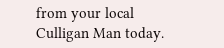from your local Culligan Man today.